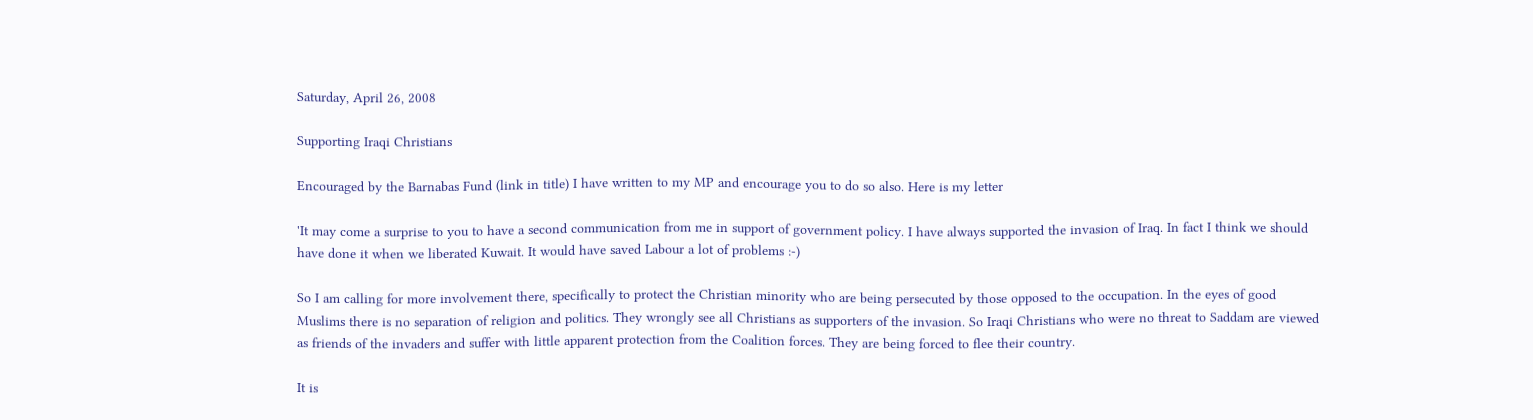Saturday, April 26, 2008

Supporting Iraqi Christians

Encouraged by the Barnabas Fund (link in title) I have written to my MP and encourage you to do so also. Here is my letter

'It may come a surprise to you to have a second communication from me in support of government policy. I have always supported the invasion of Iraq. In fact I think we should have done it when we liberated Kuwait. It would have saved Labour a lot of problems :-)

So I am calling for more involvement there, specifically to protect the Christian minority who are being persecuted by those opposed to the occupation. In the eyes of good Muslims there is no separation of religion and politics. They wrongly see all Christians as supporters of the invasion. So Iraqi Christians who were no threat to Saddam are viewed as friends of the invaders and suffer with little apparent protection from the Coalition forces. They are being forced to flee their country.

It is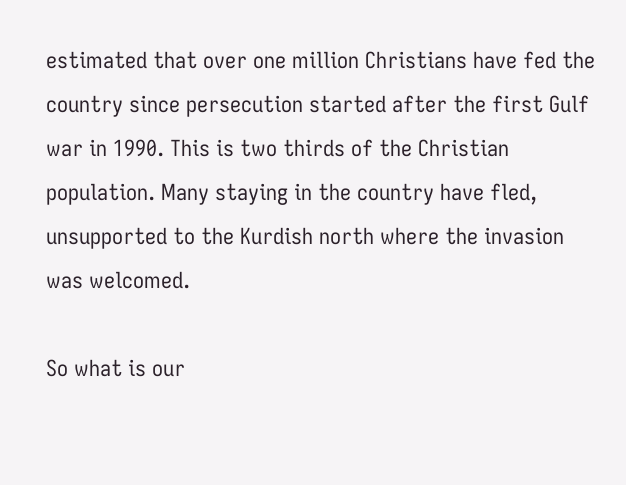estimated that over one million Christians have fed the country since persecution started after the first Gulf war in 1990. This is two thirds of the Christian population. Many staying in the country have fled, unsupported to the Kurdish north where the invasion was welcomed.

So what is our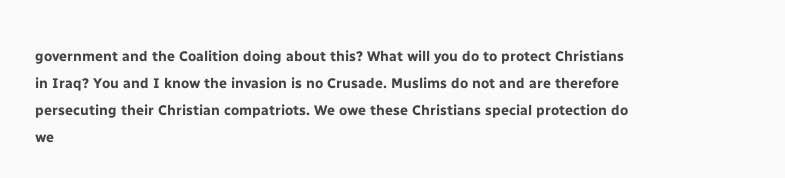government and the Coalition doing about this? What will you do to protect Christians in Iraq? You and I know the invasion is no Crusade. Muslims do not and are therefore persecuting their Christian compatriots. We owe these Christians special protection do we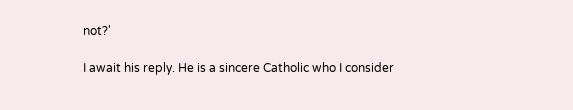not?'

I await his reply. He is a sincere Catholic who I consider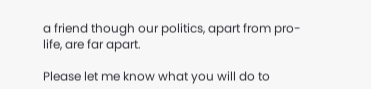a friend though our politics, apart from pro-life, are far apart.

Please let me know what you will do to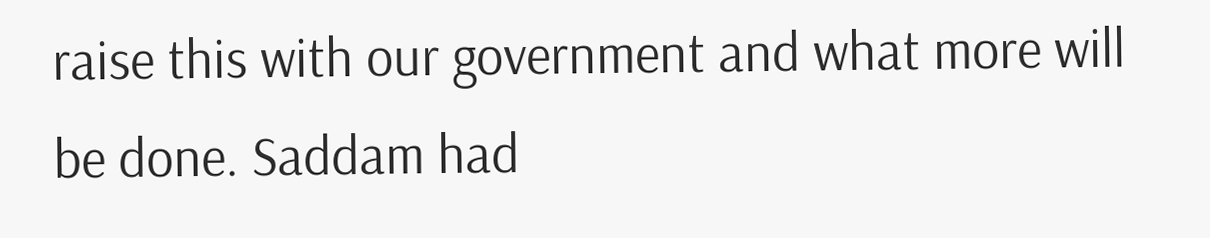raise this with our government and what more will be done. Saddam had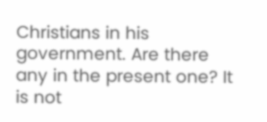Christians in his government. Are there any in the present one? It is not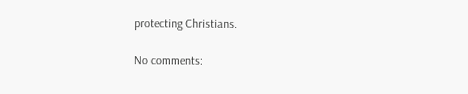protecting Christians.

No comments: